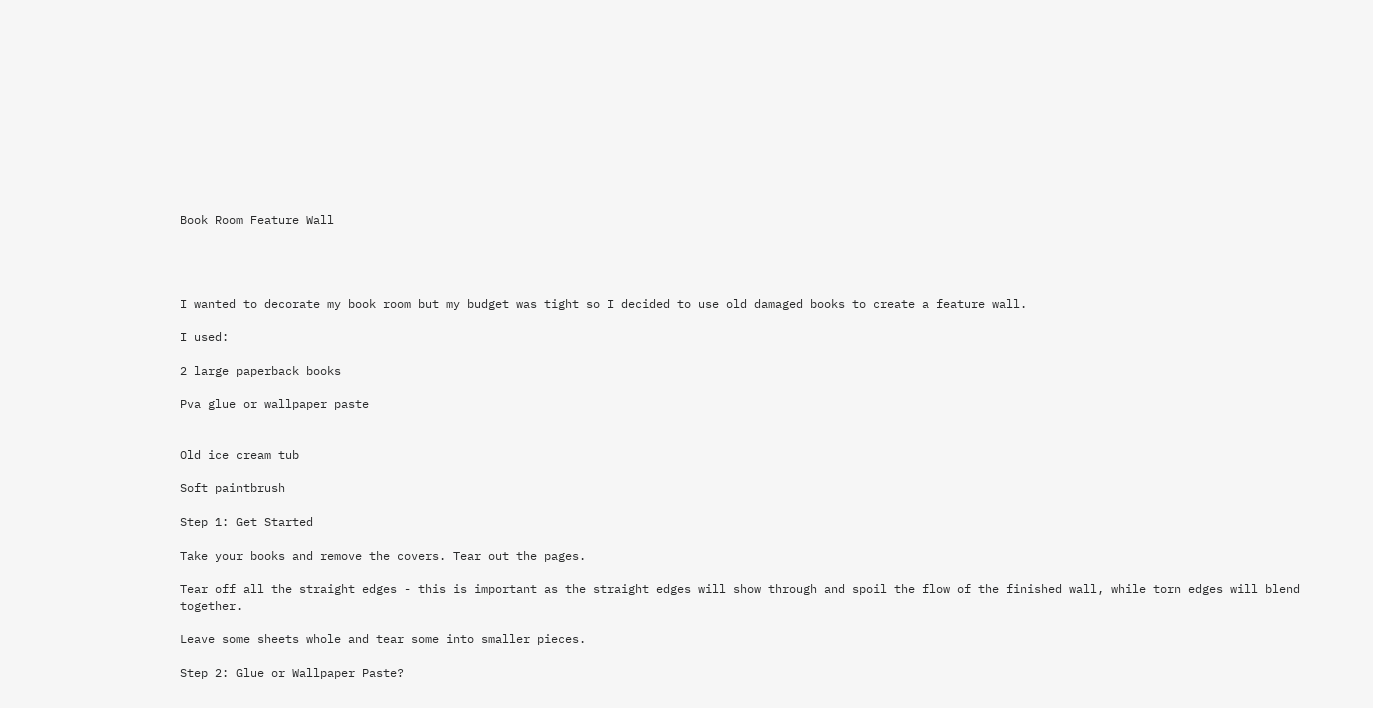Book Room Feature Wall




I wanted to decorate my book room but my budget was tight so I decided to use old damaged books to create a feature wall.

I used:

2 large paperback books

Pva glue or wallpaper paste


Old ice cream tub

Soft paintbrush

Step 1: Get Started

Take your books and remove the covers. Tear out the pages.

Tear off all the straight edges - this is important as the straight edges will show through and spoil the flow of the finished wall, while torn edges will blend together.

Leave some sheets whole and tear some into smaller pieces.

Step 2: Glue or Wallpaper Paste?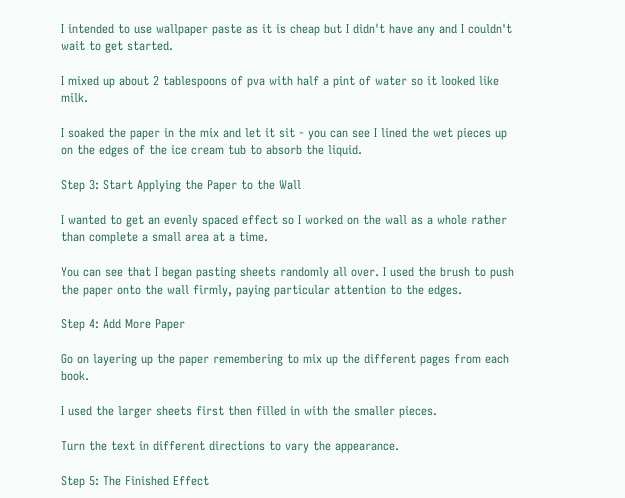I intended to use wallpaper paste as it is cheap but I didn't have any and I couldn't wait to get started.

I mixed up about 2 tablespoons of pva with half a pint of water so it looked like milk.

I soaked the paper in the mix and let it sit - you can see I lined the wet pieces up on the edges of the ice cream tub to absorb the liquid.

Step 3: Start Applying the Paper to the Wall

I wanted to get an evenly spaced effect so I worked on the wall as a whole rather than complete a small area at a time.

You can see that I began pasting sheets randomly all over. I used the brush to push the paper onto the wall firmly, paying particular attention to the edges.

Step 4: Add More Paper

Go on layering up the paper remembering to mix up the different pages from each book.

I used the larger sheets first then filled in with the smaller pieces.

Turn the text in different directions to vary the appearance.

Step 5: The Finished Effect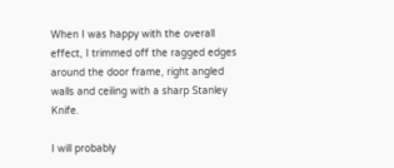When I was happy with the overall effect, I trimmed off the ragged edges around the door frame, right angled walls and ceiling with a sharp Stanley Knife.

I will probably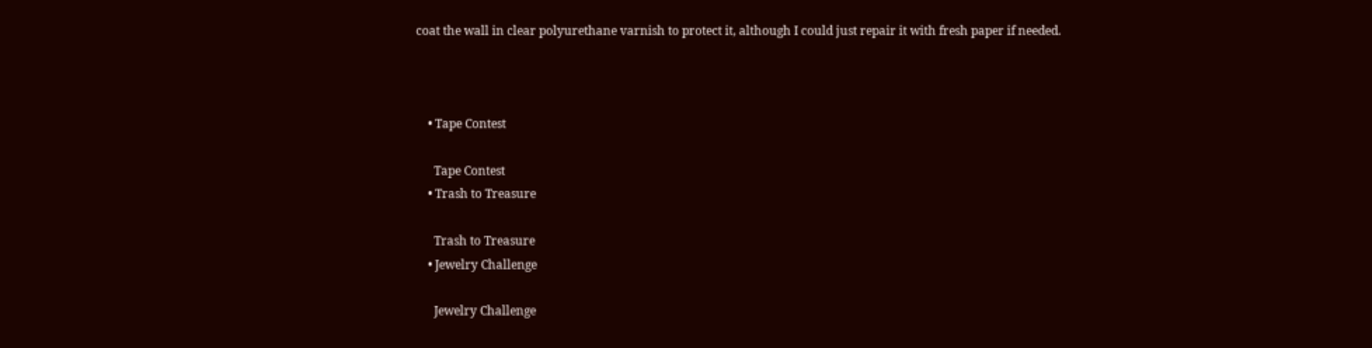coat the wall in clear polyurethane varnish to protect it, although I could just repair it with fresh paper if needed.



    • Tape Contest

      Tape Contest
    • Trash to Treasure

      Trash to Treasure
    • Jewelry Challenge

      Jewelry Challenge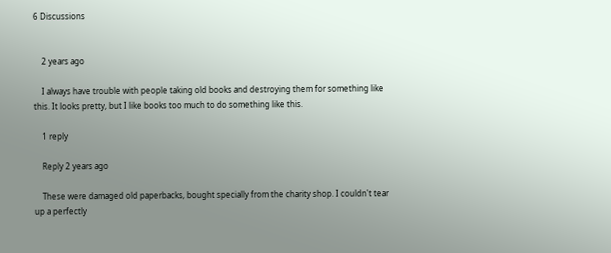6 Discussions


    2 years ago

    I always have trouble with people taking old books and destroying them for something like this. It looks pretty, but I like books too much to do something like this.

    1 reply

    Reply 2 years ago

    These were damaged old paperbacks, bought specially from the charity shop. I couldn't tear up a perfectly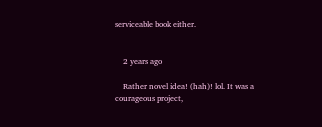serviceable book either.


    2 years ago

    Rather novel idea! (hah)! lol. It was a courageous project,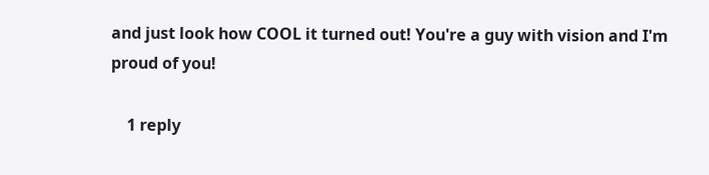and just look how COOL it turned out! You're a guy with vision and I'm proud of you!

    1 reply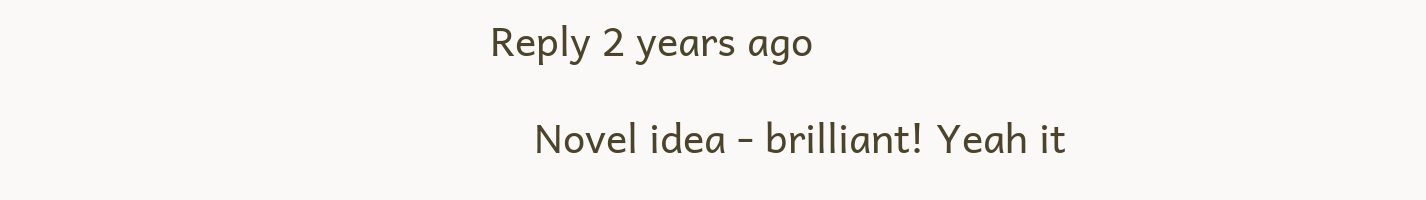Reply 2 years ago

    Novel idea - brilliant! Yeah it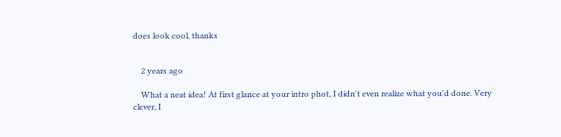does look cool, thanks


    2 years ago

    What a neat idea! At first glance at your intro phot, I didn't even realize what you'd done. Very clever, I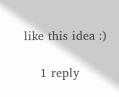like this idea :)

    1 reply